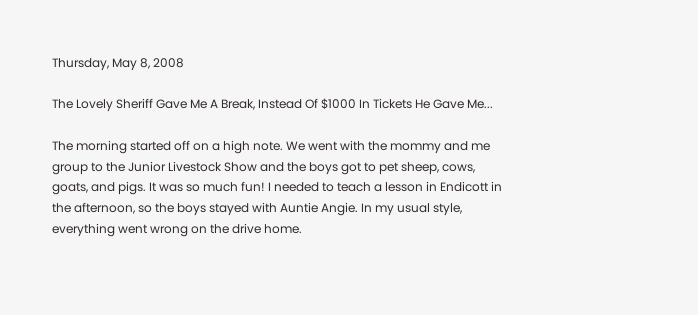Thursday, May 8, 2008

The Lovely Sheriff Gave Me A Break, Instead Of $1000 In Tickets He Gave Me...

The morning started off on a high note. We went with the mommy and me group to the Junior Livestock Show and the boys got to pet sheep, cows, goats, and pigs. It was so much fun! I needed to teach a lesson in Endicott in the afternoon, so the boys stayed with Auntie Angie. In my usual style, everything went wrong on the drive home.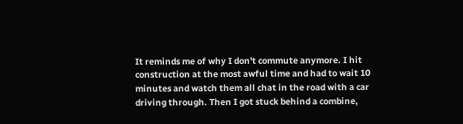It reminds me of why I don't commute anymore. I hit construction at the most awful time and had to wait 10 minutes and watch them all chat in the road with a car driving through. Then I got stuck behind a combine,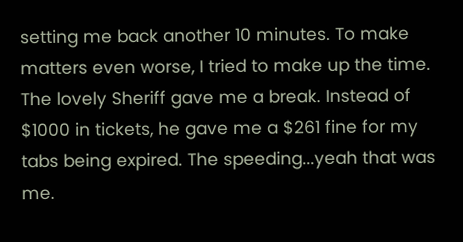setting me back another 10 minutes. To make matters even worse, I tried to make up the time. The lovely Sheriff gave me a break. Instead of $1000 in tickets, he gave me a $261 fine for my tabs being expired. The speeding...yeah that was me.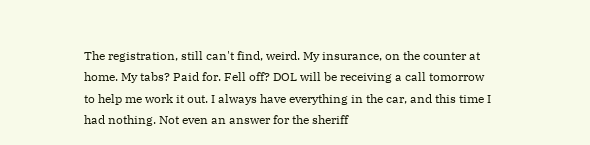The registration, still can't find, weird. My insurance, on the counter at home. My tabs? Paid for. Fell off? DOL will be receiving a call tomorrow to help me work it out. I always have everything in the car, and this time I had nothing. Not even an answer for the sheriff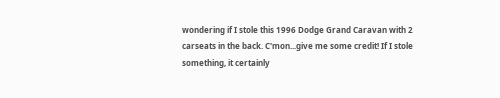wondering if I stole this 1996 Dodge Grand Caravan with 2 carseats in the back. C'mon...give me some credit! If I stole something, it certainly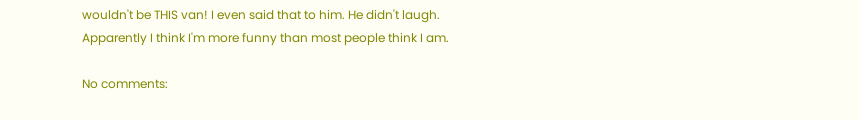wouldn't be THIS van! I even said that to him. He didn't laugh. Apparently I think I'm more funny than most people think I am.

No comments: